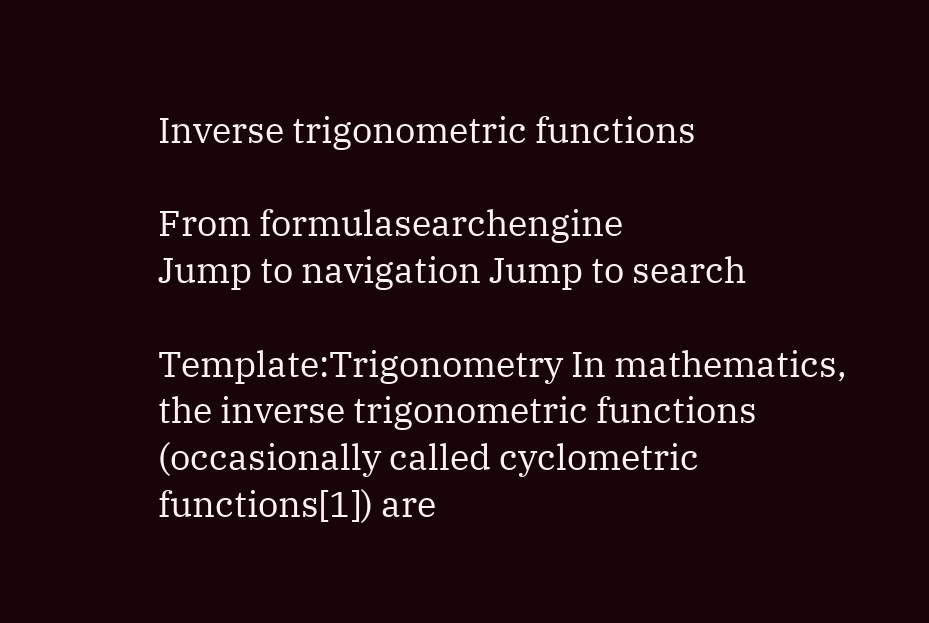Inverse trigonometric functions

From formulasearchengine
Jump to navigation Jump to search

Template:Trigonometry In mathematics, the inverse trigonometric functions (occasionally called cyclometric functions[1]) are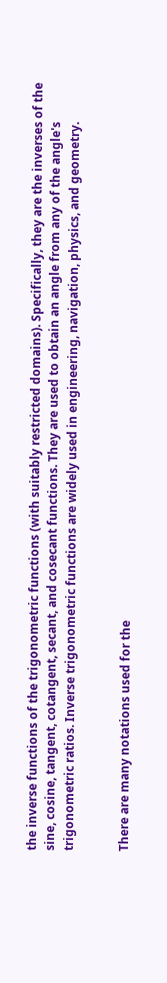the inverse functions of the trigonometric functions (with suitably restricted domains). Specifically, they are the inverses of the sine, cosine, tangent, cotangent, secant, and cosecant functions. They are used to obtain an angle from any of the angle's trigonometric ratios. Inverse trigonometric functions are widely used in engineering, navigation, physics, and geometry.


There are many notations used for the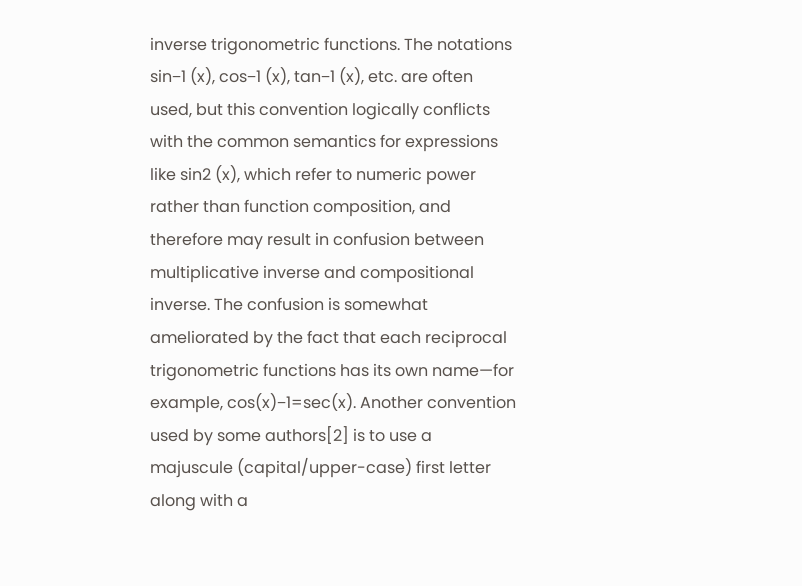inverse trigonometric functions. The notations sin−1 (x), cos−1 (x), tan−1 (x), etc. are often used, but this convention logically conflicts with the common semantics for expressions like sin2 (x), which refer to numeric power rather than function composition, and therefore may result in confusion between multiplicative inverse and compositional inverse. The confusion is somewhat ameliorated by the fact that each reciprocal trigonometric functions has its own name—for example, cos(x)−1=sec(x). Another convention used by some authors[2] is to use a majuscule (capital/upper-case) first letter along with a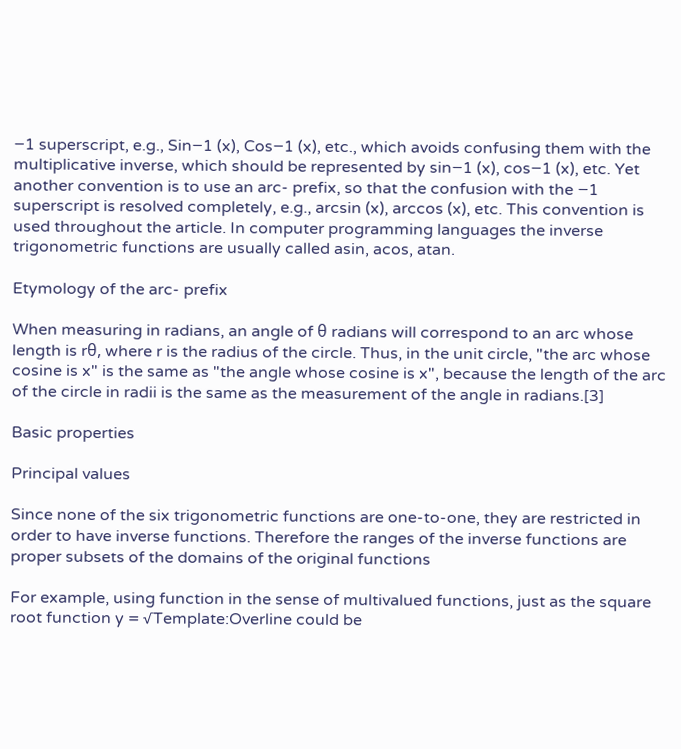−1 superscript, e.g., Sin−1 (x), Cos−1 (x), etc., which avoids confusing them with the multiplicative inverse, which should be represented by sin−1 (x), cos−1 (x), etc. Yet another convention is to use an arc- prefix, so that the confusion with the −1 superscript is resolved completely, e.g., arcsin (x), arccos (x), etc. This convention is used throughout the article. In computer programming languages the inverse trigonometric functions are usually called asin, acos, atan.

Etymology of the arc- prefix

When measuring in radians, an angle of θ radians will correspond to an arc whose length is rθ, where r is the radius of the circle. Thus, in the unit circle, "the arc whose cosine is x" is the same as "the angle whose cosine is x", because the length of the arc of the circle in radii is the same as the measurement of the angle in radians.[3]

Basic properties

Principal values

Since none of the six trigonometric functions are one-to-one, they are restricted in order to have inverse functions. Therefore the ranges of the inverse functions are proper subsets of the domains of the original functions

For example, using function in the sense of multivalued functions, just as the square root function y = √Template:Overline could be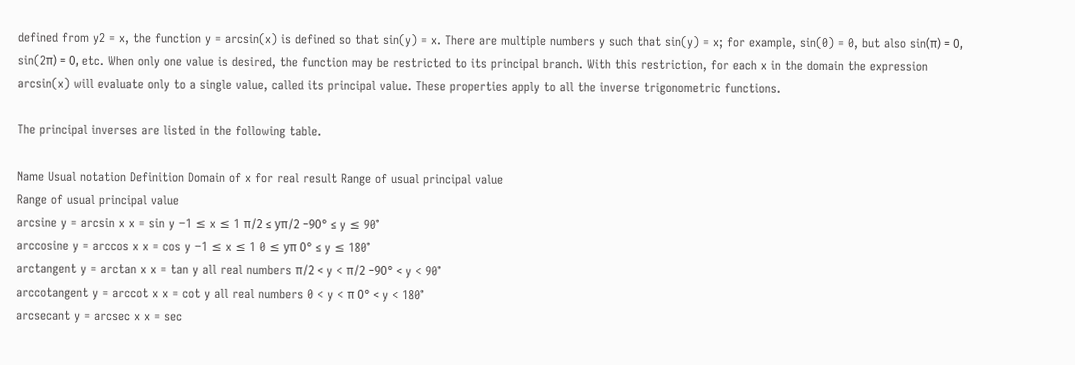defined from y2 = x, the function y = arcsin(x) is defined so that sin(y) = x. There are multiple numbers y such that sin(y) = x; for example, sin(0) = 0, but also sin(π) = 0, sin(2π) = 0, etc. When only one value is desired, the function may be restricted to its principal branch. With this restriction, for each x in the domain the expression arcsin(x) will evaluate only to a single value, called its principal value. These properties apply to all the inverse trigonometric functions.

The principal inverses are listed in the following table.

Name Usual notation Definition Domain of x for real result Range of usual principal value
Range of usual principal value
arcsine y = arcsin x x = sin y −1 ≤ x ≤ 1 π/2 ≤ yπ/2 −90° ≤ y ≤ 90°
arccosine y = arccos x x = cos y −1 ≤ x ≤ 1 0 ≤ yπ 0° ≤ y ≤ 180°
arctangent y = arctan x x = tan y all real numbers π/2 < y < π/2 −90° < y < 90°
arccotangent y = arccot x x = cot y all real numbers 0 < y < π 0° < y < 180°
arcsecant y = arcsec x x = sec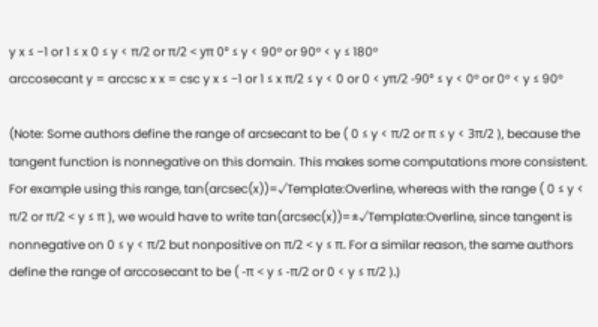y x ≤ −1 or 1 ≤ x 0 ≤ y < π/2 or π/2 < yπ 0° ≤ y < 90° or 90° < y ≤ 180°
arccosecant y = arccsc x x = csc y x ≤ −1 or 1 ≤ x π/2 ≤ y < 0 or 0 < yπ/2 -90° ≤ y < 0° or 0° < y ≤ 90°

(Note: Some authors define the range of arcsecant to be ( 0 ≤ y < π/2 or π ≤ y < 3π/2 ), because the tangent function is nonnegative on this domain. This makes some computations more consistent. For example using this range, tan(arcsec(x))=√Template:Overline, whereas with the range ( 0 ≤ y < π/2 or π/2 < y ≤ π ), we would have to write tan(arcsec(x))=±√Template:Overline, since tangent is nonnegative on 0 ≤ y < π/2 but nonpositive on π/2 < y ≤ π. For a similar reason, the same authors define the range of arccosecant to be ( -π < y ≤ -π/2 or 0 < y ≤ π/2 ).)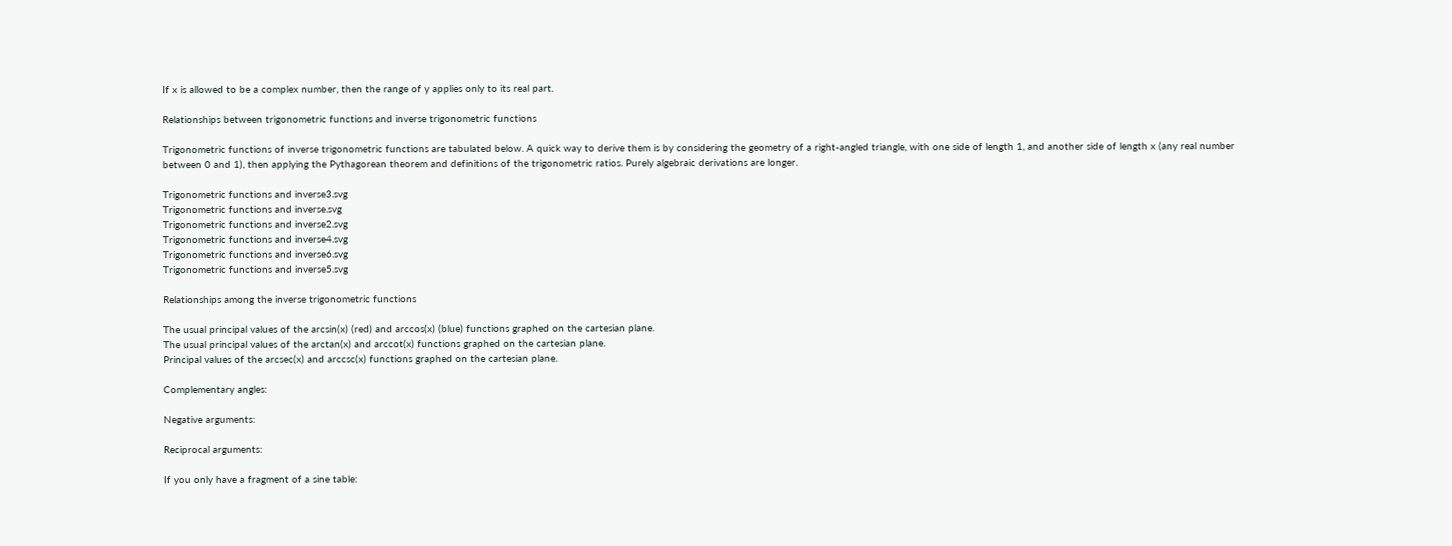If x is allowed to be a complex number, then the range of y applies only to its real part.

Relationships between trigonometric functions and inverse trigonometric functions

Trigonometric functions of inverse trigonometric functions are tabulated below. A quick way to derive them is by considering the geometry of a right-angled triangle, with one side of length 1, and another side of length x (any real number between 0 and 1), then applying the Pythagorean theorem and definitions of the trigonometric ratios. Purely algebraic derivations are longer.

Trigonometric functions and inverse3.svg
Trigonometric functions and inverse.svg
Trigonometric functions and inverse2.svg
Trigonometric functions and inverse4.svg
Trigonometric functions and inverse6.svg
Trigonometric functions and inverse5.svg

Relationships among the inverse trigonometric functions

The usual principal values of the arcsin(x) (red) and arccos(x) (blue) functions graphed on the cartesian plane.
The usual principal values of the arctan(x) and arccot(x) functions graphed on the cartesian plane.
Principal values of the arcsec(x) and arccsc(x) functions graphed on the cartesian plane.

Complementary angles:

Negative arguments:

Reciprocal arguments:

If you only have a fragment of a sine table: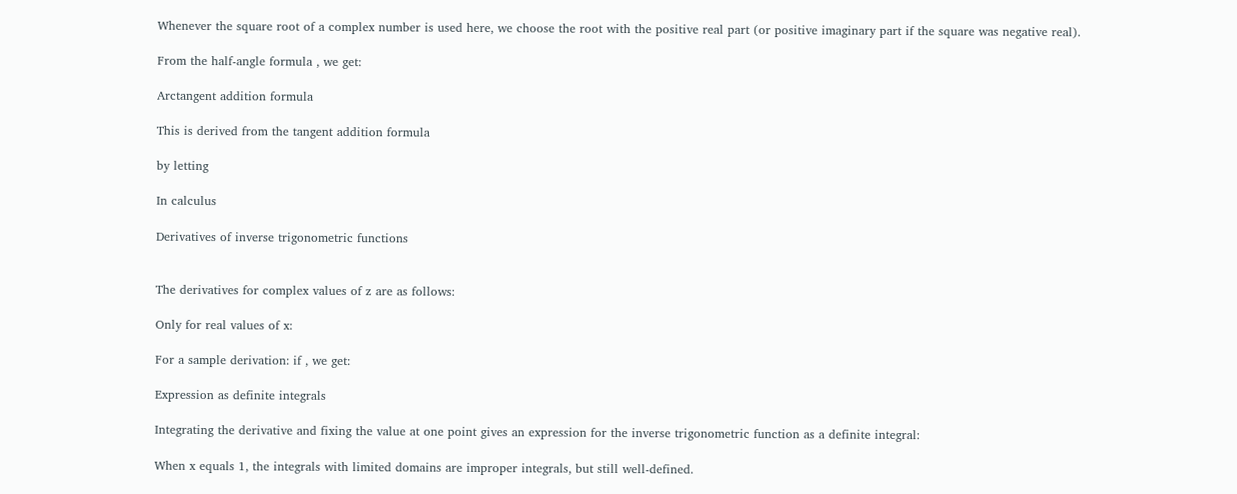Whenever the square root of a complex number is used here, we choose the root with the positive real part (or positive imaginary part if the square was negative real).

From the half-angle formula , we get:

Arctangent addition formula

This is derived from the tangent addition formula

by letting

In calculus

Derivatives of inverse trigonometric functions


The derivatives for complex values of z are as follows:

Only for real values of x:

For a sample derivation: if , we get:

Expression as definite integrals

Integrating the derivative and fixing the value at one point gives an expression for the inverse trigonometric function as a definite integral:

When x equals 1, the integrals with limited domains are improper integrals, but still well-defined.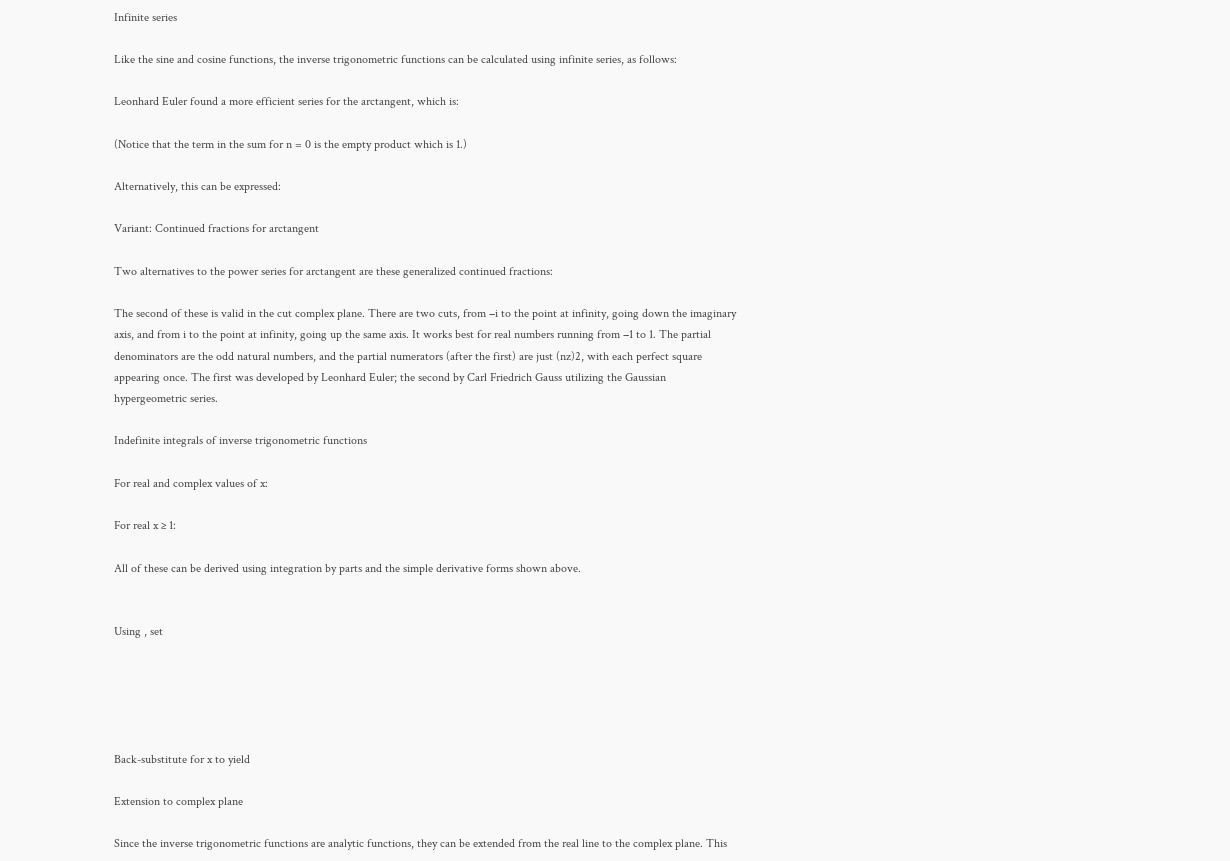Infinite series

Like the sine and cosine functions, the inverse trigonometric functions can be calculated using infinite series, as follows:

Leonhard Euler found a more efficient series for the arctangent, which is:

(Notice that the term in the sum for n = 0 is the empty product which is 1.)

Alternatively, this can be expressed:

Variant: Continued fractions for arctangent

Two alternatives to the power series for arctangent are these generalized continued fractions:

The second of these is valid in the cut complex plane. There are two cuts, from −i to the point at infinity, going down the imaginary axis, and from i to the point at infinity, going up the same axis. It works best for real numbers running from −1 to 1. The partial denominators are the odd natural numbers, and the partial numerators (after the first) are just (nz)2, with each perfect square appearing once. The first was developed by Leonhard Euler; the second by Carl Friedrich Gauss utilizing the Gaussian hypergeometric series.

Indefinite integrals of inverse trigonometric functions

For real and complex values of x:

For real x ≥ 1:

All of these can be derived using integration by parts and the simple derivative forms shown above.


Using , set





Back-substitute for x to yield

Extension to complex plane

Since the inverse trigonometric functions are analytic functions, they can be extended from the real line to the complex plane. This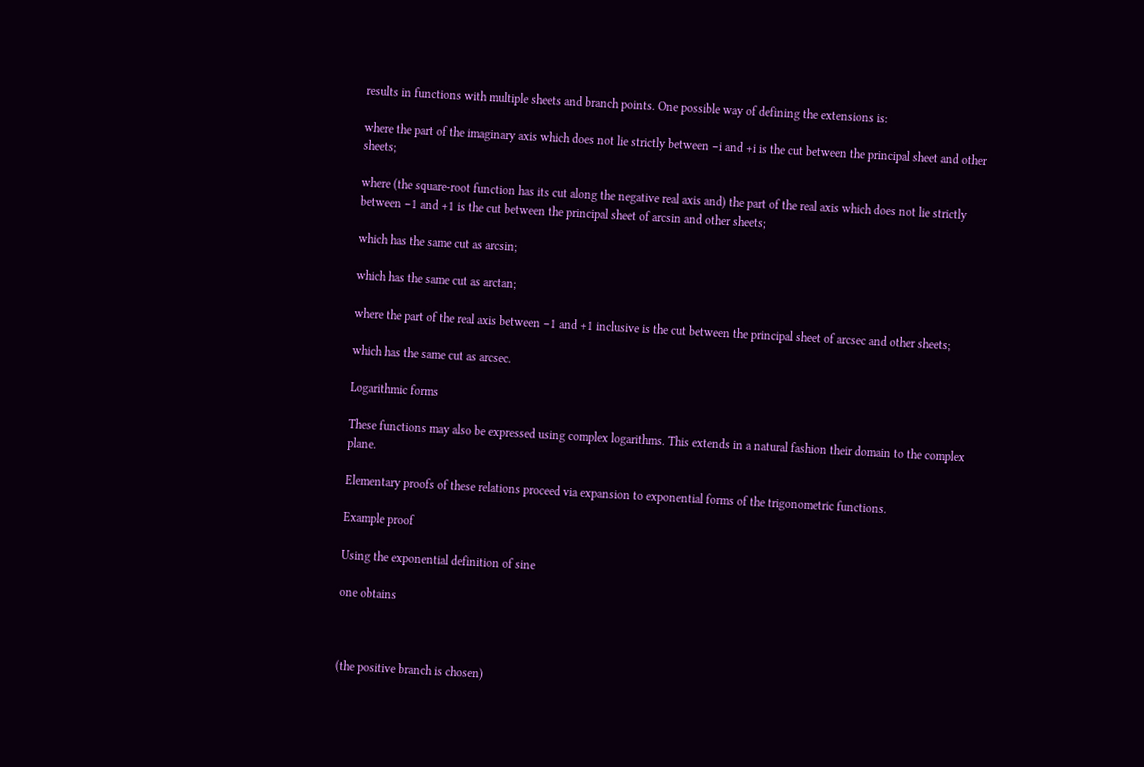results in functions with multiple sheets and branch points. One possible way of defining the extensions is:

where the part of the imaginary axis which does not lie strictly between −i and +i is the cut between the principal sheet and other sheets;

where (the square-root function has its cut along the negative real axis and) the part of the real axis which does not lie strictly between −1 and +1 is the cut between the principal sheet of arcsin and other sheets;

which has the same cut as arcsin;

which has the same cut as arctan;

where the part of the real axis between −1 and +1 inclusive is the cut between the principal sheet of arcsec and other sheets;

which has the same cut as arcsec.

Logarithmic forms

These functions may also be expressed using complex logarithms. This extends in a natural fashion their domain to the complex plane.

Elementary proofs of these relations proceed via expansion to exponential forms of the trigonometric functions.

Example proof

Using the exponential definition of sine

one obtains



(the positive branch is chosen)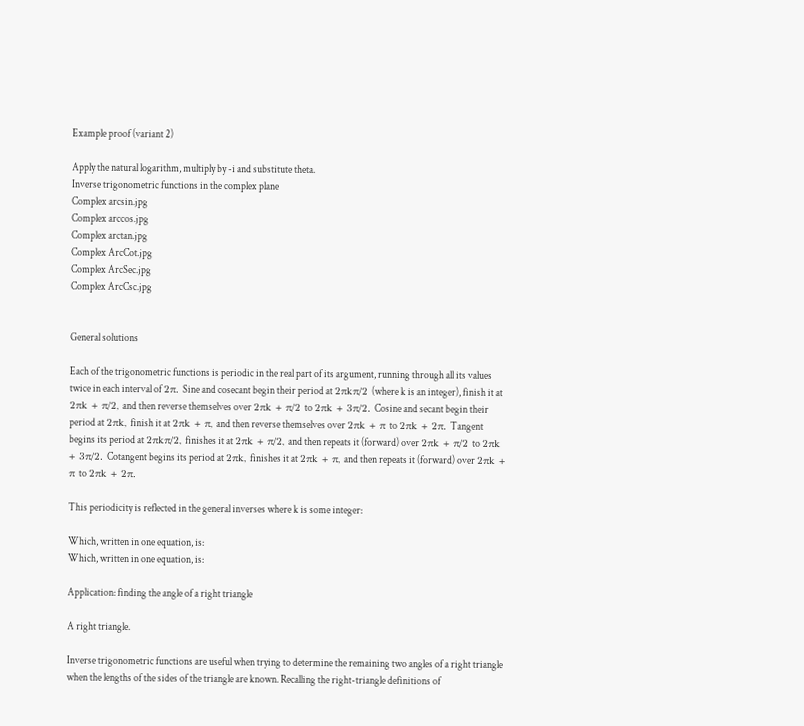Example proof (variant 2)

Apply the natural logarithm, multiply by -i and substitute theta.
Inverse trigonometric functions in the complex plane
Complex arcsin.jpg
Complex arccos.jpg
Complex arctan.jpg
Complex ArcCot.jpg
Complex ArcSec.jpg
Complex ArcCsc.jpg


General solutions

Each of the trigonometric functions is periodic in the real part of its argument, running through all its values twice in each interval of 2π. Sine and cosecant begin their period at 2πkπ/2 (where k is an integer), finish it at 2πk + π/2, and then reverse themselves over 2πk + π/2 to 2πk + 3π/2. Cosine and secant begin their period at 2πk, finish it at 2πk + π, and then reverse themselves over 2πk + π to 2πk + 2π. Tangent begins its period at 2πkπ/2, finishes it at 2πk + π/2, and then repeats it (forward) over 2πk + π/2 to 2πk + 3π/2. Cotangent begins its period at 2πk, finishes it at 2πk + π, and then repeats it (forward) over 2πk + π to 2πk + 2π.

This periodicity is reflected in the general inverses where k is some integer:

Which, written in one equation, is:
Which, written in one equation, is:

Application: finding the angle of a right triangle

A right triangle.

Inverse trigonometric functions are useful when trying to determine the remaining two angles of a right triangle when the lengths of the sides of the triangle are known. Recalling the right-triangle definitions of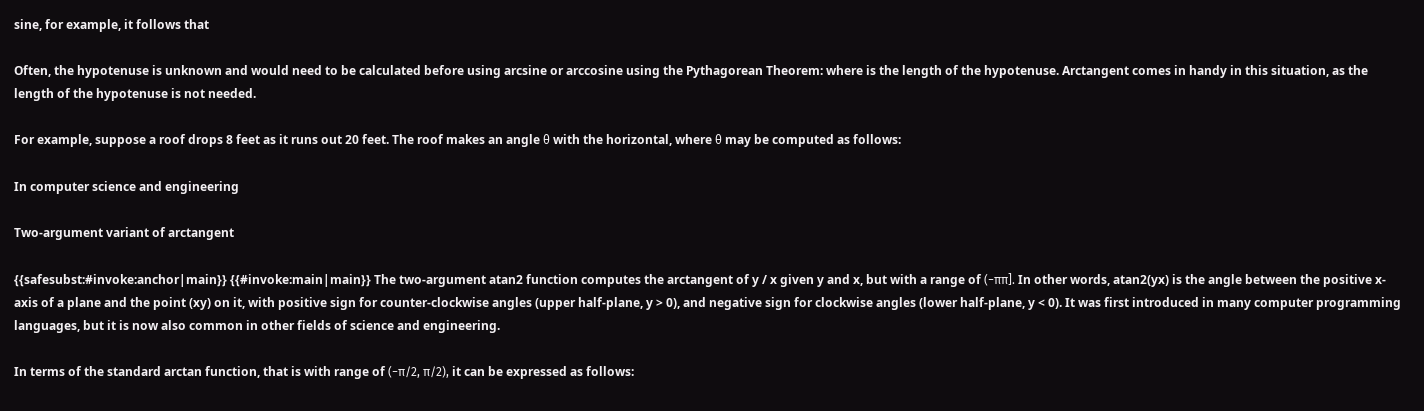sine, for example, it follows that

Often, the hypotenuse is unknown and would need to be calculated before using arcsine or arccosine using the Pythagorean Theorem: where is the length of the hypotenuse. Arctangent comes in handy in this situation, as the length of the hypotenuse is not needed.

For example, suppose a roof drops 8 feet as it runs out 20 feet. The roof makes an angle θ with the horizontal, where θ may be computed as follows:

In computer science and engineering

Two-argument variant of arctangent

{{safesubst:#invoke:anchor|main}} {{#invoke:main|main}} The two-argument atan2 function computes the arctangent of y / x given y and x, but with a range of (−ππ]. In other words, atan2(yx) is the angle between the positive x-axis of a plane and the point (xy) on it, with positive sign for counter-clockwise angles (upper half-plane, y > 0), and negative sign for clockwise angles (lower half-plane, y < 0). It was first introduced in many computer programming languages, but it is now also common in other fields of science and engineering.

In terms of the standard arctan function, that is with range of (−π/2, π/2), it can be expressed as follows: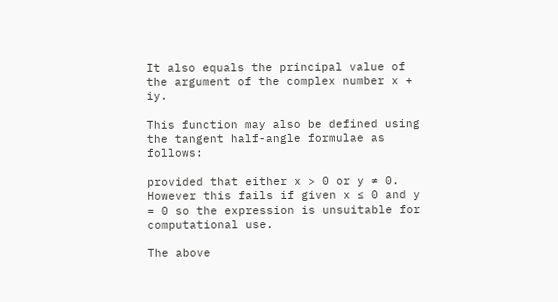It also equals the principal value of the argument of the complex number x + iy.

This function may also be defined using the tangent half-angle formulae as follows:

provided that either x > 0 or y ≠ 0. However this fails if given x ≤ 0 and y = 0 so the expression is unsuitable for computational use.

The above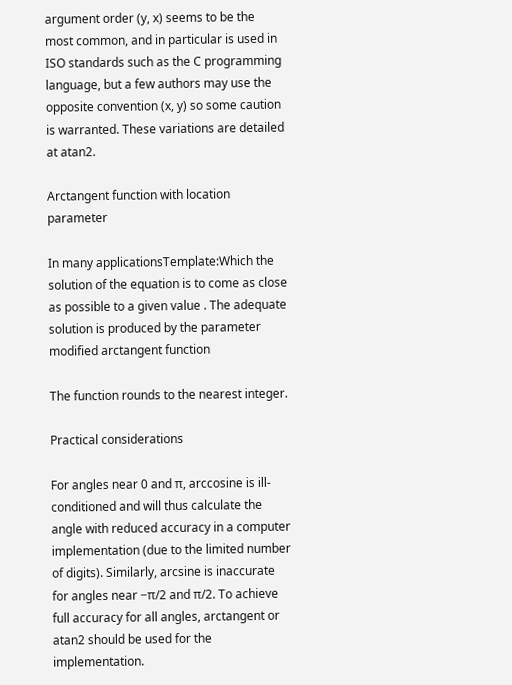argument order (y, x) seems to be the most common, and in particular is used in ISO standards such as the C programming language, but a few authors may use the opposite convention (x, y) so some caution is warranted. These variations are detailed at atan2.

Arctangent function with location parameter

In many applicationsTemplate:Which the solution of the equation is to come as close as possible to a given value . The adequate solution is produced by the parameter modified arctangent function

The function rounds to the nearest integer.

Practical considerations

For angles near 0 and π, arccosine is ill-conditioned and will thus calculate the angle with reduced accuracy in a computer implementation (due to the limited number of digits). Similarly, arcsine is inaccurate for angles near −π/2 and π/2. To achieve full accuracy for all angles, arctangent or atan2 should be used for the implementation.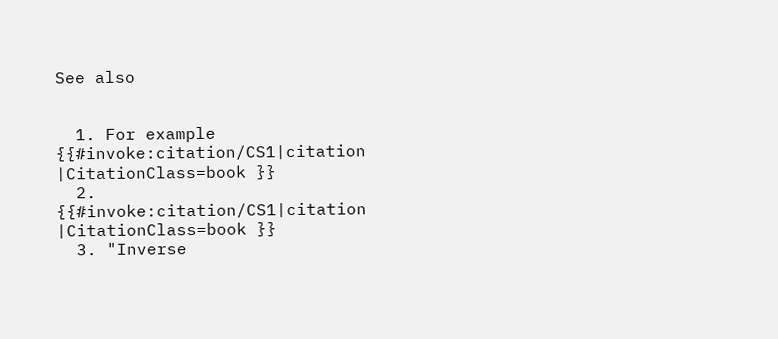See also


  1. For example {{#invoke:citation/CS1|citation |CitationClass=book }}
  2. {{#invoke:citation/CS1|citation |CitationClass=book }}
  3. "Inverse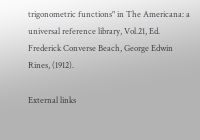trigonometric functions" in The Americana: a universal reference library, Vol.21, Ed. Frederick Converse Beach, George Edwin Rines, (1912).

External links